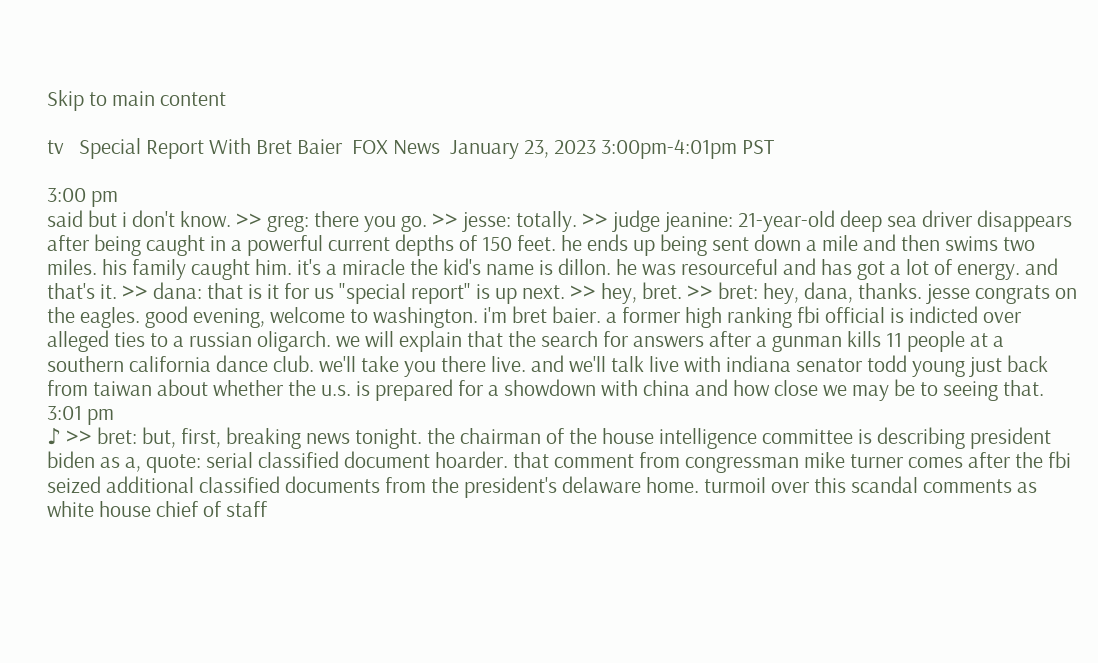Skip to main content

tv   Special Report With Bret Baier  FOX News  January 23, 2023 3:00pm-4:01pm PST

3:00 pm
said but i don't know. >> greg: there you go. >> jesse: totally. >> judge jeanine: 21-year-old deep sea driver disappears after being caught in a powerful current depths of 150 feet. he ends up being sent down a mile and then swims two miles. his family caught him. it's a miracle the kid's name is dillon. he was resourceful and has got a lot of energy. and that's it. >> dana: that is it for us "special report" is up next. >> hey, bret. >> bret: hey, dana, thanks. jesse congrats on the eagles. good evening, welcome to washington. i'm bret baier. a former high ranking fbi official is indicted over alleged ties to a russian oligarch. we will explain that the search for answers after a gunman kills 11 people at a southern california dance club. we'll take you there live. and we'll talk live with indiana senator todd young just back from taiwan about whether the u.s. is prepared for a showdown with china and how close we may be to seeing that.
3:01 pm
♪ >> bret: but, first, breaking news tonight. the chairman of the house intelligence committee is describing president biden as a, quote: serial classified document hoarder. that comment from congressman mike turner comes after the fbi seized additional classified documents from the president's delaware home. turmoil over this scandal comments as white house chief of staff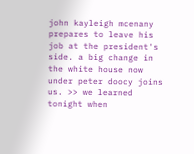john kayleigh mcenany prepares to leave his job at the president's side. a big change in the white house now under peter doocy joins us. >> we learned tonight when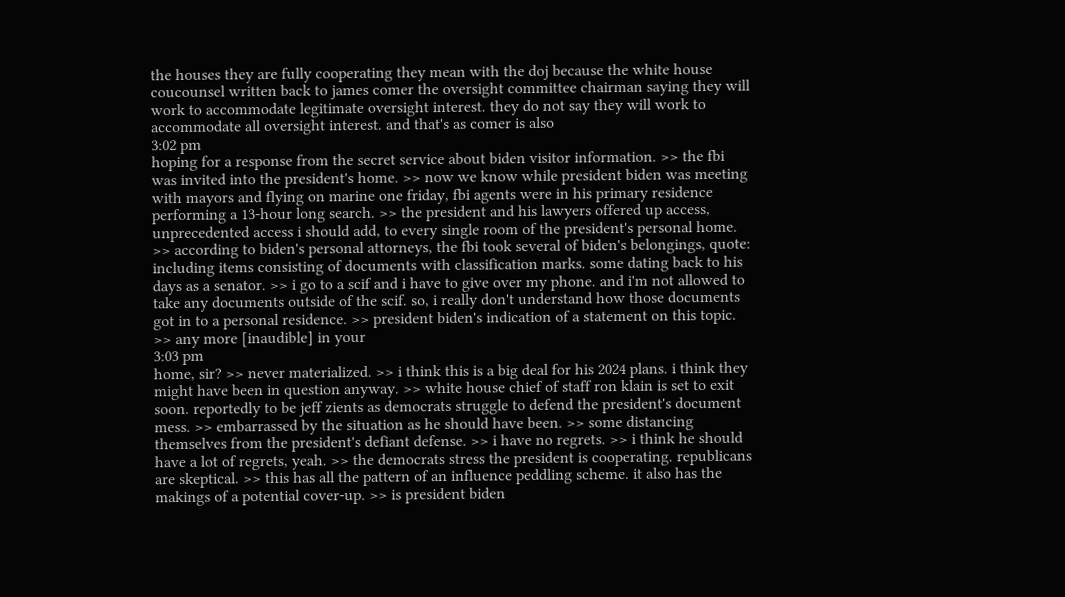the houses they are fully cooperating they mean with the doj because the white house coucounsel written back to james comer the oversight committee chairman saying they will work to accommodate legitimate oversight interest. they do not say they will work to accommodate all oversight interest. and that's as comer is also
3:02 pm
hoping for a response from the secret service about biden visitor information. >> the fbi was invited into the president's home. >> now we know while president biden was meeting with mayors and flying on marine one friday, fbi agents were in his primary residence performing a 13-hour long search. >> the president and his lawyers offered up access, unprecedented access i should add, to every single room of the president's personal home. >> according to biden's personal attorneys, the fbi took several of biden's belongings, quote: including items consisting of documents with classification marks. some dating back to his days as a senator. >> i go to a scif and i have to give over my phone. and i'm not allowed to take any documents outside of the scif. so, i really don't understand how those documents got in to a personal residence. >> president biden's indication of a statement on this topic. >> any more [inaudible] in your
3:03 pm
home, sir? >> never materialized. >> i think this is a big deal for his 2024 plans. i think they might have been in question anyway. >> white house chief of staff ron klain is set to exit soon. reportedly to be jeff zients as democrats struggle to defend the president's document mess. >> embarrassed by the situation as he should have been. >> some distancing themselves from the president's defiant defense. >> i have no regrets. >> i think he should have a lot of regrets, yeah. >> the democrats stress the president is cooperating. republicans are skeptical. >> this has all the pattern of an influence peddling scheme. it also has the makings of a potential cover-up. >> is president biden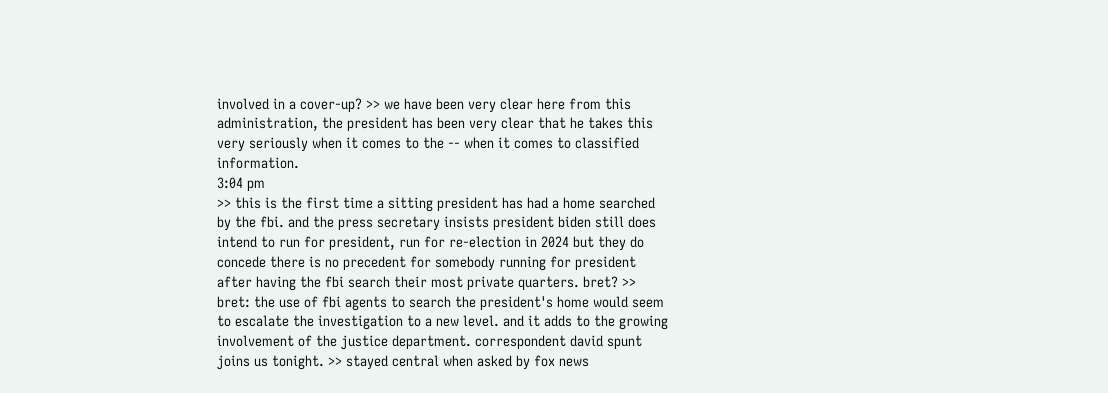involved in a cover-up? >> we have been very clear here from this administration, the president has been very clear that he takes this very seriously when it comes to the -- when it comes to classified information.
3:04 pm
>> this is the first time a sitting president has had a home searched by the fbi. and the press secretary insists president biden still does intend to run for president, run for re-election in 2024 but they do concede there is no precedent for somebody running for president after having the fbi search their most private quarters. bret? >> bret: the use of fbi agents to search the president's home would seem to escalate the investigation to a new level. and it adds to the growing involvement of the justice department. correspondent david spunt joins us tonight. >> stayed central when asked by fox news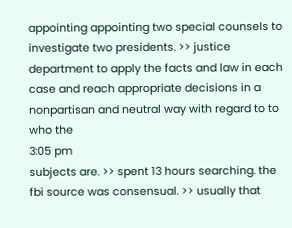appointing appointing two special counsels to investigate two presidents. >> justice department to apply the facts and law in each case and reach appropriate decisions in a nonpartisan and neutral way with regard to to who the
3:05 pm
subjects are. >> spent 13 hours searching. the fbi source was consensual. >> usually that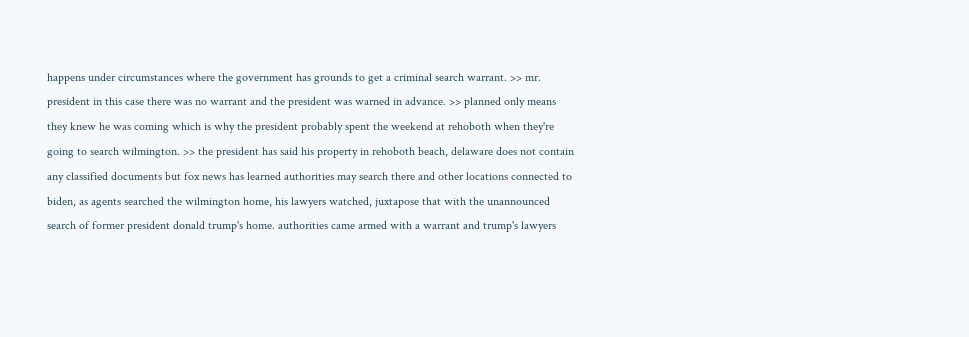happens under circumstances where the government has grounds to get a criminal search warrant. >> mr. president in this case there was no warrant and the president was warned in advance. >> planned only means they knew he was coming which is why the president probably spent the weekend at rehoboth when they're going to search wilmington. >> the president has said his property in rehoboth beach, delaware does not contain any classified documents but fox news has learned authorities may search there and other locations connected to biden, as agents searched the wilmington home, his lawyers watched, juxtapose that with the unannounced search of former president donald trump's home. authorities came armed with a warrant and trump's lawyers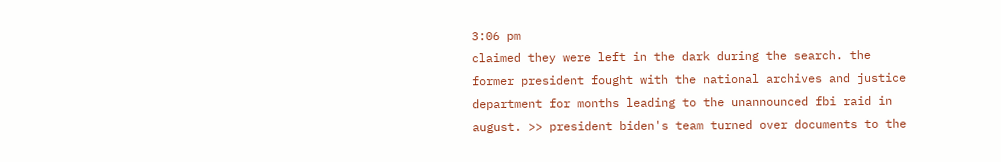3:06 pm
claimed they were left in the dark during the search. the former president fought with the national archives and justice department for months leading to the unannounced fbi raid in august. >> president biden's team turned over documents to the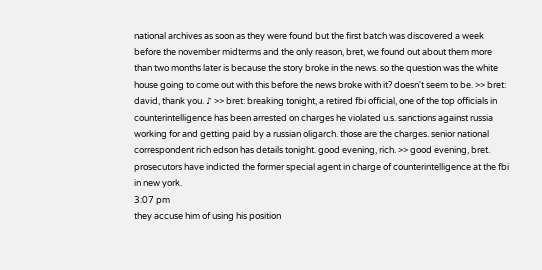national archives as soon as they were found but the first batch was discovered a week before the november midterms and the only reason, bret, we found out about them more than two months later is because the story broke in the news. so the question was the white house going to come out with this before the news broke with it? doesn't seem to be. >> bret: david, thank you. ♪ >> bret: breaking tonight, a retired fbi official, one of the top officials in counterintelligence has been arrested on charges he violated u.s. sanctions against russia working for and getting paid by a russian oligarch. those are the charges. senior national correspondent rich edson has details tonight. good evening, rich. >> good evening, bret. prosecutors have indicted the former special agent in charge of counterintelligence at the fbi in new york.
3:07 pm
they accuse him of using his position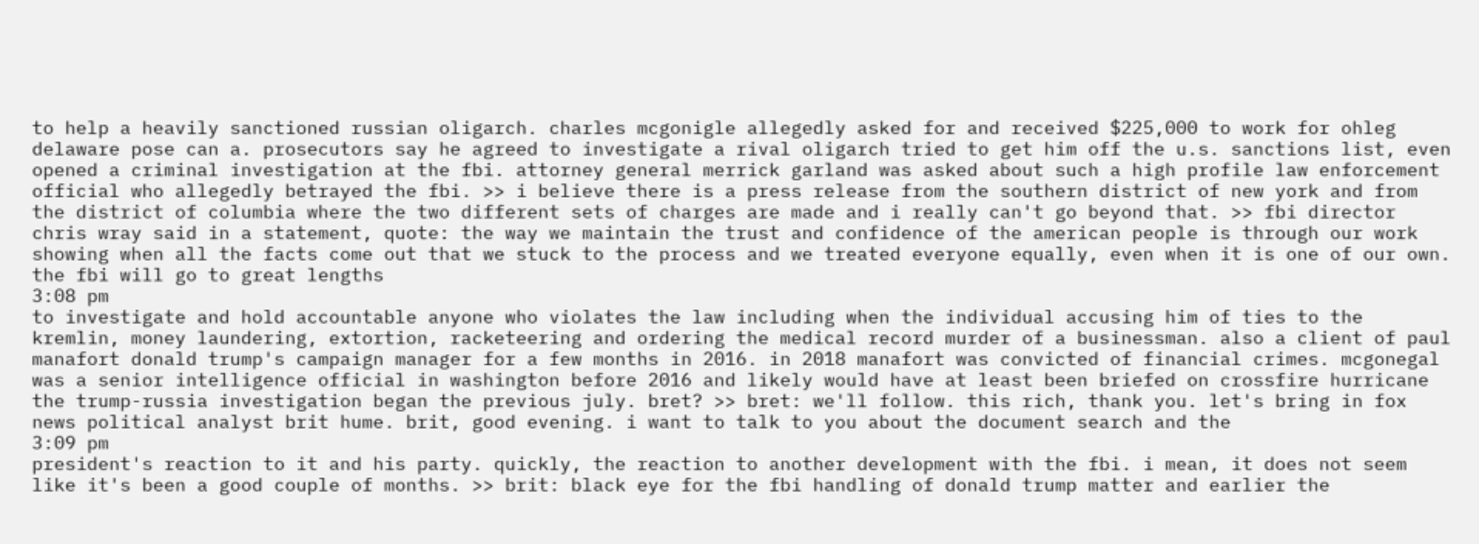to help a heavily sanctioned russian oligarch. charles mcgonigle allegedly asked for and received $225,000 to work for ohleg delaware pose can a. prosecutors say he agreed to investigate a rival oligarch tried to get him off the u.s. sanctions list, even opened a criminal investigation at the fbi. attorney general merrick garland was asked about such a high profile law enforcement official who allegedly betrayed the fbi. >> i believe there is a press release from the southern district of new york and from the district of columbia where the two different sets of charges are made and i really can't go beyond that. >> fbi director chris wray said in a statement, quote: the way we maintain the trust and confidence of the american people is through our work showing when all the facts come out that we stuck to the process and we treated everyone equally, even when it is one of our own. the fbi will go to great lengths
3:08 pm
to investigate and hold accountable anyone who violates the law including when the individual accusing him of ties to the kremlin, money laundering, extortion, racketeering and ordering the medical record murder of a businessman. also a client of paul manafort donald trump's campaign manager for a few months in 2016. in 2018 manafort was convicted of financial crimes. mcgonegal was a senior intelligence official in washington before 2016 and likely would have at least been briefed on crossfire hurricane the trump-russia investigation began the previous july. bret? >> bret: we'll follow. this rich, thank you. let's bring in fox news political analyst brit hume. brit, good evening. i want to talk to you about the document search and the
3:09 pm
president's reaction to it and his party. quickly, the reaction to another development with the fbi. i mean, it does not seem like it's been a good couple of months. >> brit: black eye for the fbi handling of donald trump matter and earlier the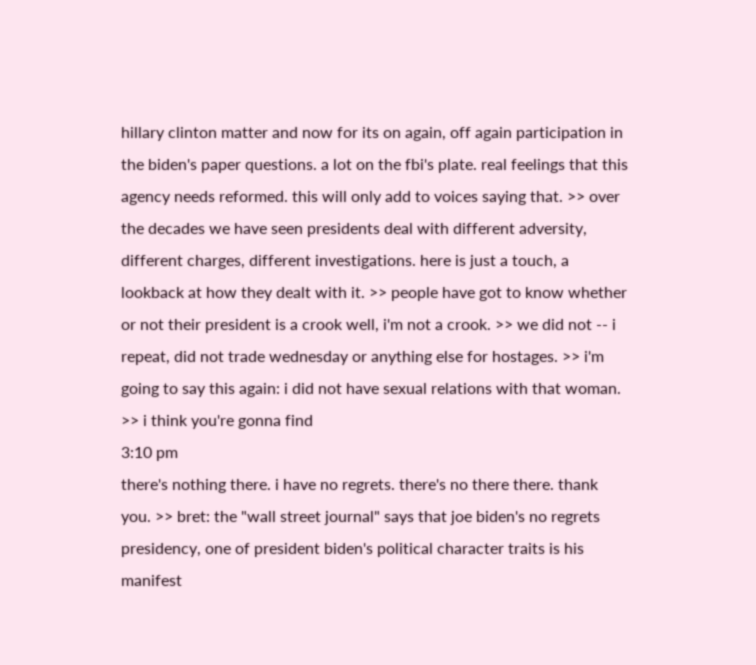hillary clinton matter and now for its on again, off again participation in the biden's paper questions. a lot on the fbi's plate. real feelings that this agency needs reformed. this will only add to voices saying that. >> over the decades we have seen presidents deal with different adversity, different charges, different investigations. here is just a touch, a lookback at how they dealt with it. >> people have got to know whether or not their president is a crook well, i'm not a crook. >> we did not -- i repeat, did not trade wednesday or anything else for hostages. >> i'm going to say this again: i did not have sexual relations with that woman. >> i think you're gonna find
3:10 pm
there's nothing there. i have no regrets. there's no there there. thank you. >> bret: the "wall street journal" says that joe biden's no regrets presidency, one of president biden's political character traits is his manifest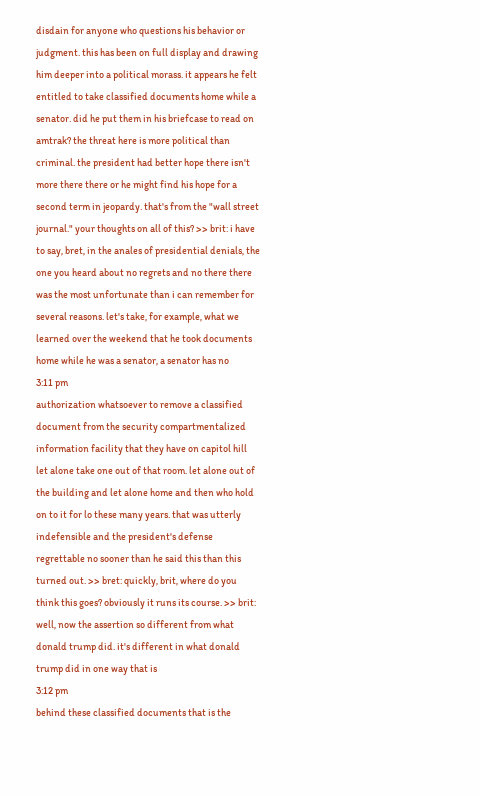disdain for anyone who questions his behavior or judgment. this has been on full display and drawing him deeper into a political morass. it appears he felt entitled to take classified documents home while a senator. did he put them in his briefcase to read on amtrak? the threat here is more political than criminal. the president had better hope there isn't more there there or he might find his hope for a second term in jeopardy. that's from the "wall street journal." your thoughts on all of this? >> brit: i have to say, bret, in the anales of presidential denials, the one you heard about no regrets and no there there was the most unfortunate than i can remember for several reasons. let's take, for example, what we learned over the weekend that he took documents home while he was a senator, a senator has no
3:11 pm
authorization whatsoever to remove a classified document from the security compartmentalized information facility that they have on capitol hill let alone take one out of that room. let alone out of the building and let alone home and then who hold on to it for lo these many years. that was utterly indefensible and the president's defense regrettable no sooner than he said this than this turned out. >> bret: quickly, brit, where do you think this goes? obviously it runs its course. >> brit: well, now the assertion so different from what donald trump did. it's different in what donald trump did in one way that is
3:12 pm
behind these classified documents that is the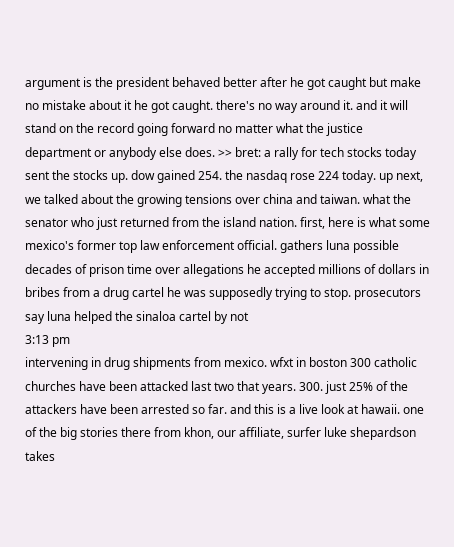argument is the president behaved better after he got caught but make no mistake about it he got caught. there's no way around it. and it will stand on the record going forward no matter what the justice department or anybody else does. >> bret: a rally for tech stocks today sent the stocks up. dow gained 254. the nasdaq rose 224 today. up next, we talked about the growing tensions over china and taiwan. what the senator who just returned from the island nation. first, here is what some mexico's former top law enforcement official. gathers luna possible decades of prison time over allegations he accepted millions of dollars in bribes from a drug cartel he was supposedly trying to stop. prosecutors say luna helped the sinaloa cartel by not
3:13 pm
intervening in drug shipments from mexico. wfxt in boston 300 catholic churches have been attacked last two that years. 300. just 25% of the attackers have been arrested so far. and this is a live look at hawaii. one of the big stories there from khon, our affiliate, surfer luke shepardson takes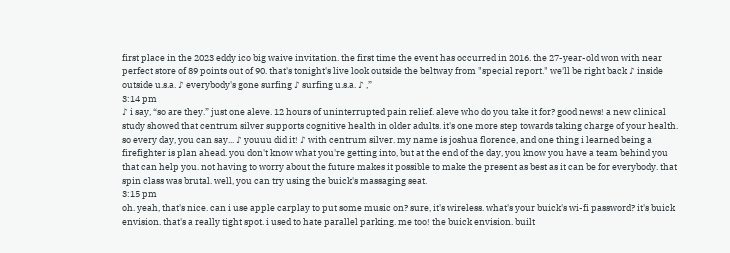first place in the 2023 eddy ico big waive invitation. the first time the event has occurred in 2016. the 27-year-old won with near perfect store of 89 points out of 90. that's tonight's live look outside the beltway from "special report." we'll be right back ♪ inside outside u.s.a. ♪ everybody's gone surfing ♪ surfing u.s.a. ♪ ,”
3:14 pm
♪ i say, “so are they.” just one aleve. 12 hours of uninterrupted pain relief. aleve who do you take it for? good news! a new clinical study showed that centrum silver supports cognitive health in older adults. it's one more step towards taking charge of your health. so every day, you can say... ♪ youuu did it! ♪ with centrum silver. my name is joshua florence, and one thing i learned being a firefighter is plan ahead. you don't know what you're getting into, but at the end of the day, you know you have a team behind you that can help you. not having to worry about the future makes it possible to make the present as best as it can be for everybody. that spin class was brutal. well, you can try using the buick's massaging seat.
3:15 pm
oh. yeah, that's nice. can i use apple carplay to put some music on? sure, it's wireless. what's your buick's wi-fi password? it's buick envision. that's a really tight spot. i used to hate parallel parking. me too! the buick envision. built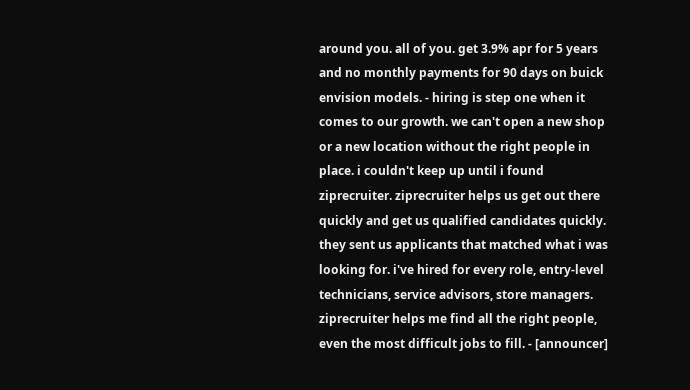around you. all of you. get 3.9% apr for 5 years and no monthly payments for 90 days on buick envision models. - hiring is step one when it comes to our growth. we can't open a new shop or a new location without the right people in place. i couldn't keep up until i found ziprecruiter. ziprecruiter helps us get out there quickly and get us qualified candidates quickly. they sent us applicants that matched what i was looking for. i've hired for every role, entry-level technicians, service advisors, store managers. ziprecruiter helps me find all the right people, even the most difficult jobs to fill. - [announcer]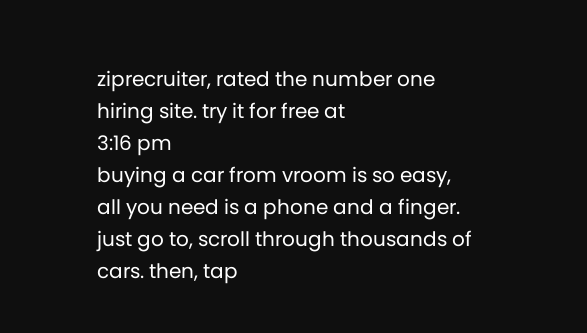ziprecruiter, rated the number one hiring site. try it for free at
3:16 pm
buying a car from vroom is so easy, all you need is a phone and a finger. just go to, scroll through thousands of cars. then, tap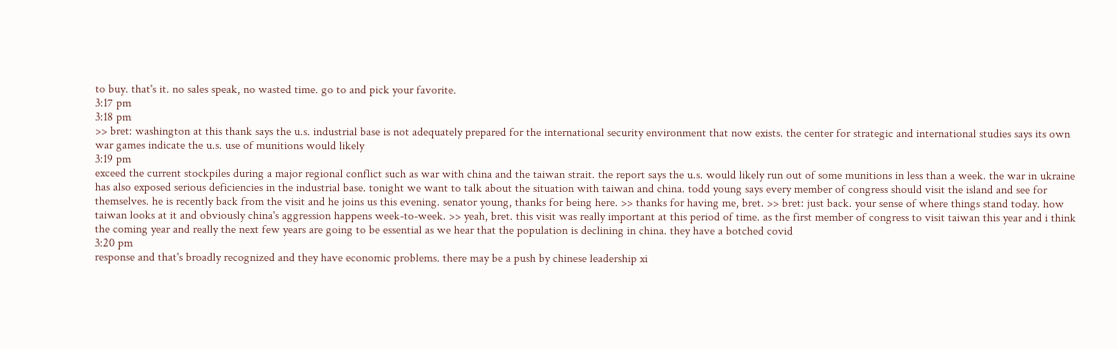to buy. that's it. no sales speak, no wasted time. go to and pick your favorite.
3:17 pm
3:18 pm
>> bret: washington at this thank says the u.s. industrial base is not adequately prepared for the international security environment that now exists. the center for strategic and international studies says its own war games indicate the u.s. use of munitions would likely
3:19 pm
exceed the current stockpiles during a major regional conflict such as war with china and the taiwan strait. the report says the u.s. would likely run out of some munitions in less than a week. the war in ukraine has also exposed serious deficiencies in the industrial base. tonight we want to talk about the situation with taiwan and china. todd young says every member of congress should visit the island and see for themselves. he is recently back from the visit and he joins us this evening. senator young, thanks for being here. >> thanks for having me, bret. >> bret: just back. your sense of where things stand today. how taiwan looks at it and obviously china's aggression happens week-to-week. >> yeah, bret. this visit was really important at this period of time. as the first member of congress to visit taiwan this year and i think the coming year and really the next few years are going to be essential as we hear that the population is declining in china. they have a botched covid
3:20 pm
response and that's broadly recognized and they have economic problems. there may be a push by chinese leadership xi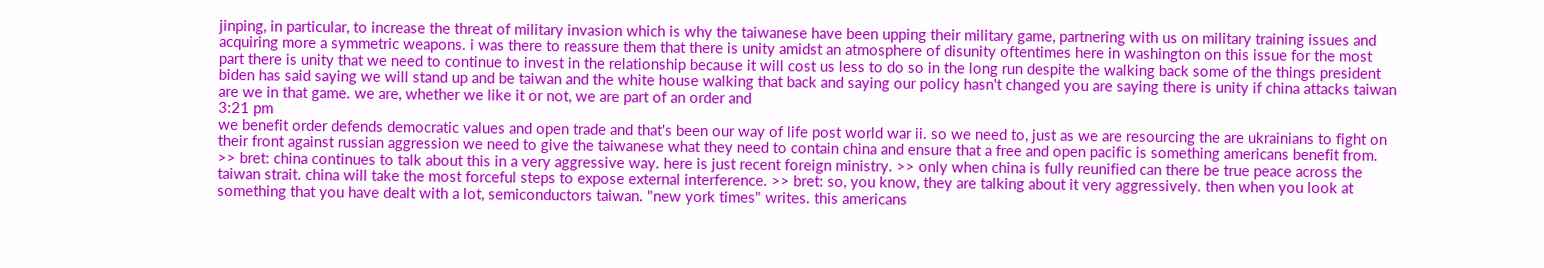jinping, in particular, to increase the threat of military invasion which is why the taiwanese have been upping their military game, partnering with us on military training issues and acquiring more a symmetric weapons. i was there to reassure them that there is unity amidst an atmosphere of disunity oftentimes here in washington on this issue for the most part there is unity that we need to continue to invest in the relationship because it will cost us less to do so in the long run despite the walking back some of the things president biden has said saying we will stand up and be taiwan and the white house walking that back and saying our policy hasn't changed you are saying there is unity if china attacks taiwan are we in that game. we are, whether we like it or not, we are part of an order and
3:21 pm
we benefit order defends democratic values and open trade and that's been our way of life post world war ii. so we need to, just as we are resourcing the are ukrainians to fight on their front against russian aggression we need to give the taiwanese what they need to contain china and ensure that a free and open pacific is something americans benefit from. >> bret: china continues to talk about this in a very aggressive way. here is just recent foreign ministry. >> only when china is fully reunified can there be true peace across the taiwan strait. china will take the most forceful steps to expose external interference. >> bret: so, you know, they are talking about it very aggressively. then when you look at something that you have dealt with a lot, semiconductors taiwan. "new york times" writes. this americans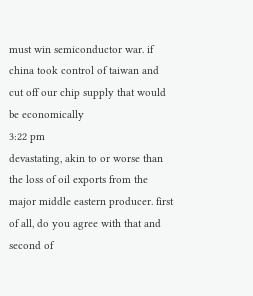must win semiconductor war. if china took control of taiwan and cut off our chip supply that would be economically
3:22 pm
devastating, akin to or worse than the loss of oil exports from the major middle eastern producer. first of all, do you agree with that and second of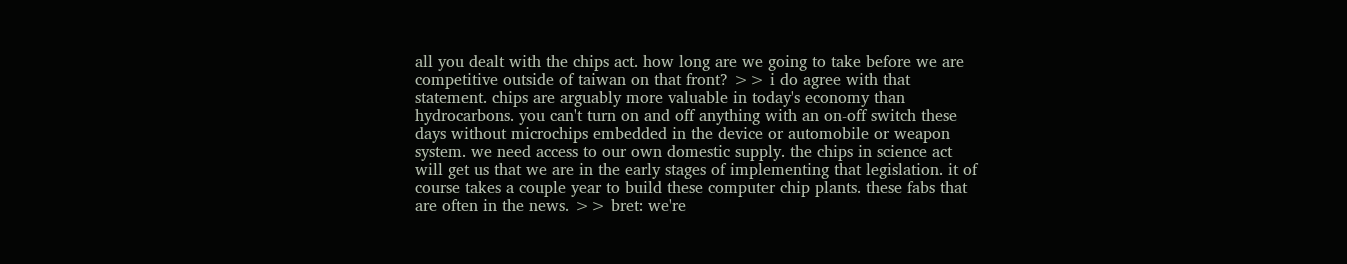all you dealt with the chips act. how long are we going to take before we are competitive outside of taiwan on that front? >> i do agree with that statement. chips are arguably more valuable in today's economy than hydrocarbons. you can't turn on and off anything with an on-off switch these days without microchips embedded in the device or automobile or weapon system. we need access to our own domestic supply. the chips in science act will get us that we are in the early stages of implementing that legislation. it of course takes a couple year to build these computer chip plants. these fabs that are often in the news. >> bret: we're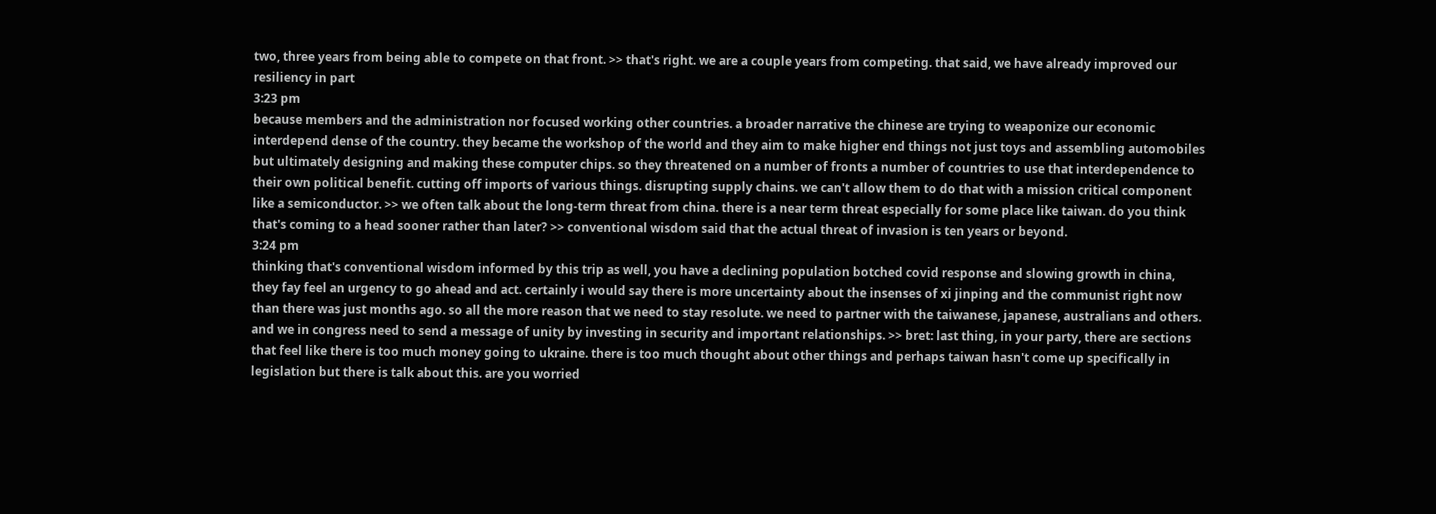two, three years from being able to compete on that front. >> that's right. we are a couple years from competing. that said, we have already improved our resiliency in part
3:23 pm
because members and the administration nor focused working other countries. a broader narrative the chinese are trying to weaponize our economic interdepend dense of the country. they became the workshop of the world and they aim to make higher end things not just toys and assembling automobiles but ultimately designing and making these computer chips. so they threatened on a number of fronts a number of countries to use that interdependence to their own political benefit. cutting off imports of various things. disrupting supply chains. we can't allow them to do that with a mission critical component like a semiconductor. >> we often talk about the long-term threat from china. there is a near term threat especially for some place like taiwan. do you think that's coming to a head sooner rather than later? >> conventional wisdom said that the actual threat of invasion is ten years or beyond.
3:24 pm
thinking that's conventional wisdom informed by this trip as well, you have a declining population botched covid response and slowing growth in china, they fay feel an urgency to go ahead and act. certainly i would say there is more uncertainty about the insenses of xi jinping and the communist right now than there was just months ago. so all the more reason that we need to stay resolute. we need to partner with the taiwanese, japanese, australians and others. and we in congress need to send a message of unity by investing in security and important relationships. >> bret: last thing, in your party, there are sections that feel like there is too much money going to ukraine. there is too much thought about other things and perhaps taiwan hasn't come up specifically in legislation but there is talk about this. are you worried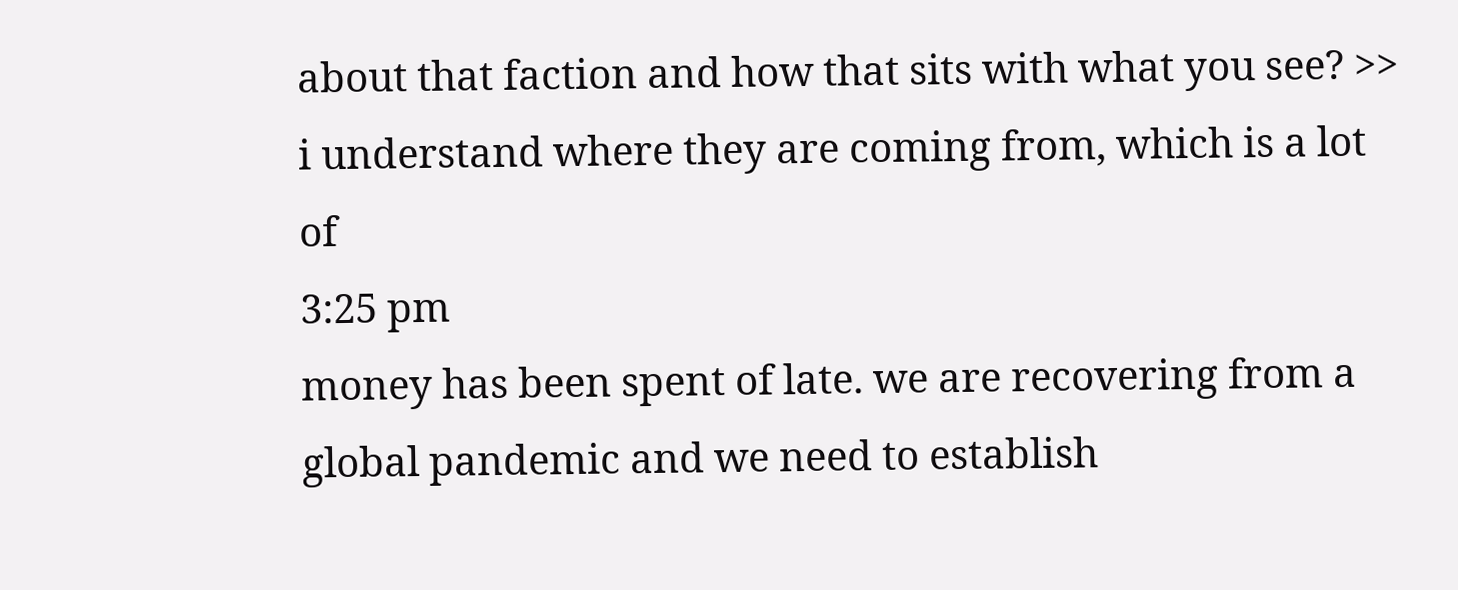about that faction and how that sits with what you see? >> i understand where they are coming from, which is a lot of
3:25 pm
money has been spent of late. we are recovering from a global pandemic and we need to establish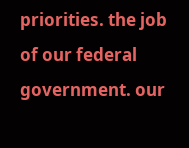priorities. the job of our federal government. our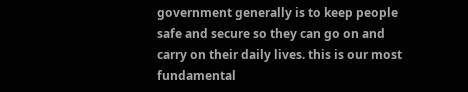government generally is to keep people safe and secure so they can go on and carry on their daily lives. this is our most fundamental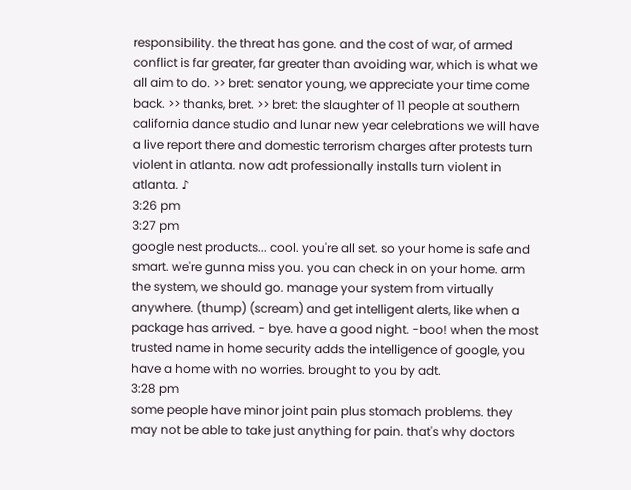responsibility. the threat has gone. and the cost of war, of armed conflict is far greater, far greater than avoiding war, which is what we all aim to do. >> bret: senator young, we appreciate your time come back. >> thanks, bret. >> bret: the slaughter of 11 people at southern california dance studio and lunar new year celebrations we will have a live report there and domestic terrorism charges after protests turn violent in atlanta. now adt professionally installs turn violent in atlanta. ♪
3:26 pm
3:27 pm
google nest products... cool. you're all set. so your home is safe and smart. we're gunna miss you. you can check in on your home. arm the system, we should go. manage your system from virtually anywhere. (thump) (scream) and get intelligent alerts, like when a package has arrived. - bye. have a good night. -boo! when the most trusted name in home security adds the intelligence of google, you have a home with no worries. brought to you by adt.
3:28 pm
some people have minor joint pain plus stomach problems. they may not be able to take just anything for pain. that's why doctors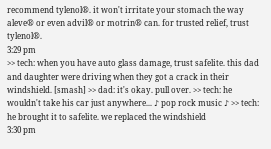recommend tylenol®. it won't irritate your stomach the way aleve® or even advil® or motrin® can. for trusted relief, trust tylenol®.
3:29 pm
>> tech: when you have auto glass damage, trust safelite. this dad and daughter were driving when they got a crack in their windshield. [smash] >> dad: it's okay. pull over. >> tech: he wouldn't take his car just anywhere... ♪ pop rock music ♪ >> tech: he brought it to safelite. we replaced the windshield
3:30 pm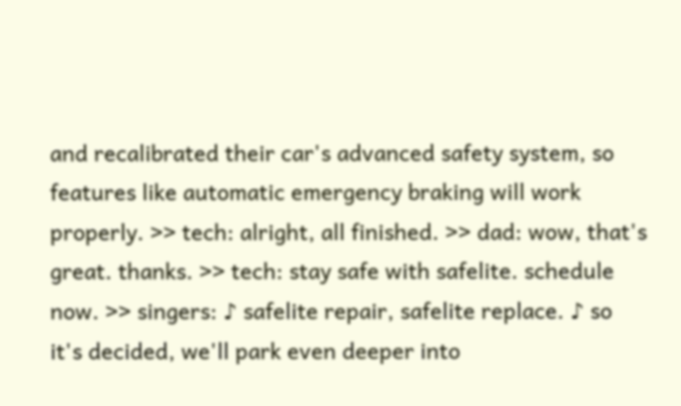and recalibrated their car's advanced safety system, so features like automatic emergency braking will work properly. >> tech: alright, all finished. >> dad: wow, that's great. thanks. >> tech: stay safe with safelite. schedule now. >> singers: ♪ safelite repair, safelite replace. ♪ so it's decided, we'll park even deeper into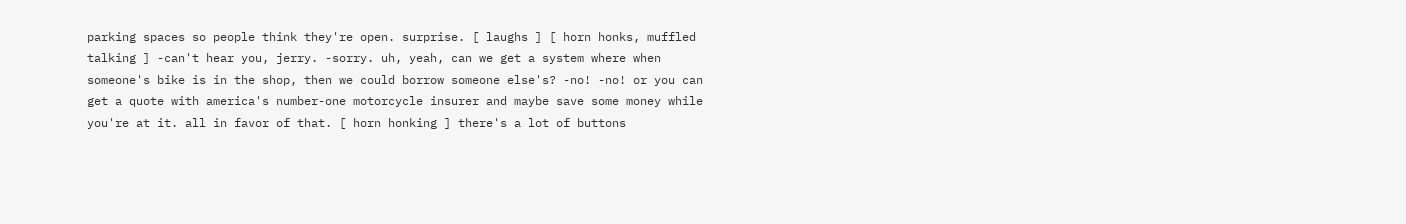parking spaces so people think they're open. surprise. [ laughs ] [ horn honks, muffled talking ] -can't hear you, jerry. -sorry. uh, yeah, can we get a system where when someone's bike is in the shop, then we could borrow someone else's? -no! -no! or you can get a quote with america's number-one motorcycle insurer and maybe save some money while you're at it. all in favor of that. [ horn honking ] there's a lot of buttons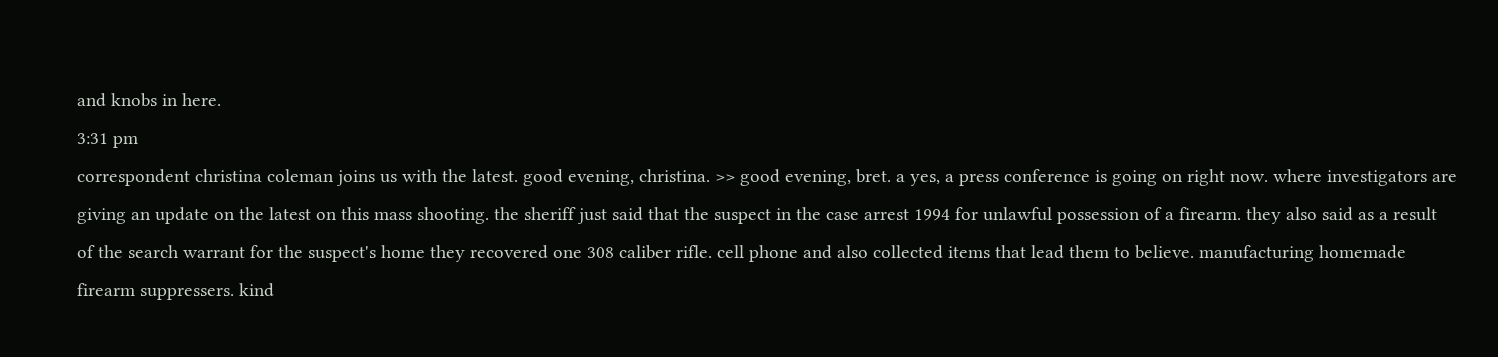and knobs in here.
3:31 pm
correspondent christina coleman joins us with the latest. good evening, christina. >> good evening, bret. a yes, a press conference is going on right now. where investigators are giving an update on the latest on this mass shooting. the sheriff just said that the suspect in the case arrest 1994 for unlawful possession of a firearm. they also said as a result of the search warrant for the suspect's home they recovered one 308 caliber rifle. cell phone and also collected items that lead them to believe. manufacturing homemade firearm suppressers. kind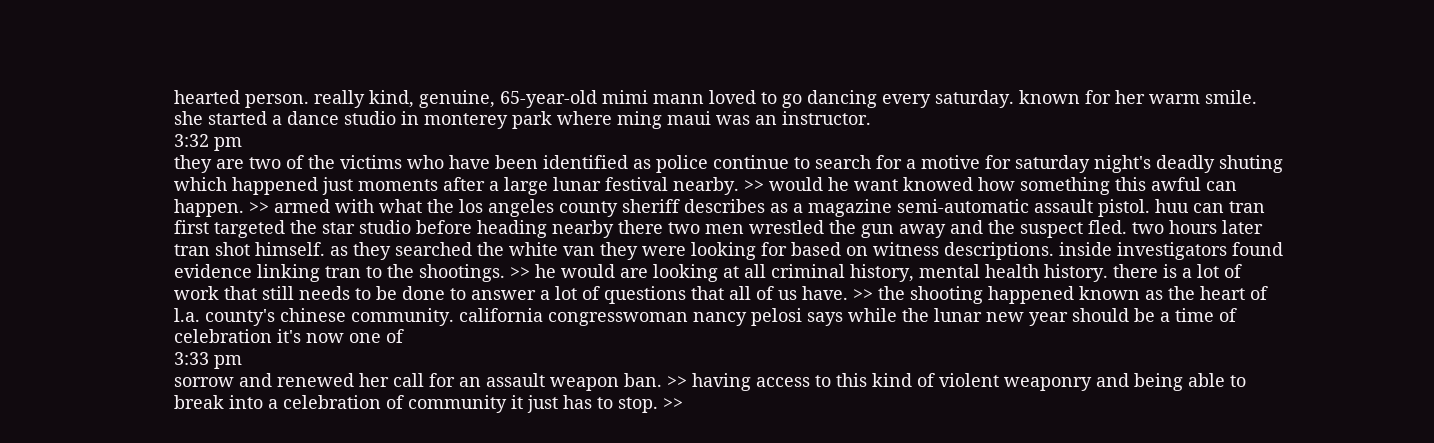hearted person. really kind, genuine, 65-year-old mimi mann loved to go dancing every saturday. known for her warm smile. she started a dance studio in monterey park where ming maui was an instructor.
3:32 pm
they are two of the victims who have been identified as police continue to search for a motive for saturday night's deadly shuting which happened just moments after a large lunar festival nearby. >> would he want knowed how something this awful can happen. >> armed with what the los angeles county sheriff describes as a magazine semi-automatic assault pistol. huu can tran first targeted the star studio before heading nearby there two men wrestled the gun away and the suspect fled. two hours later tran shot himself. as they searched the white van they were looking for based on witness descriptions. inside investigators found evidence linking tran to the shootings. >> he would are looking at all criminal history, mental health history. there is a lot of work that still needs to be done to answer a lot of questions that all of us have. >> the shooting happened known as the heart of l.a. county's chinese community. california congresswoman nancy pelosi says while the lunar new year should be a time of celebration it's now one of
3:33 pm
sorrow and renewed her call for an assault weapon ban. >> having access to this kind of violent weaponry and being able to break into a celebration of community it just has to stop. >>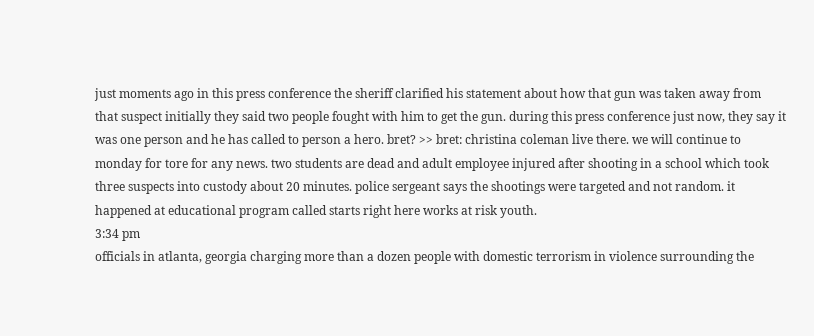just moments ago in this press conference the sheriff clarified his statement about how that gun was taken away from that suspect initially they said two people fought with him to get the gun. during this press conference just now, they say it was one person and he has called to person a hero. bret? >> bret: christina coleman live there. we will continue to monday for tore for any news. two students are dead and adult employee injured after shooting in a school which took three suspects into custody about 20 minutes. police sergeant says the shootings were targeted and not random. it happened at educational program called starts right here works at risk youth.
3:34 pm
officials in atlanta, georgia charging more than a dozen people with domestic terrorism in violence surrounding the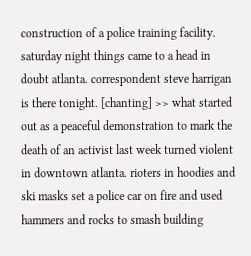construction of a police training facility. saturday night things came to a head in doubt atlanta. correspondent steve harrigan is there tonight. [chanting] >> what started out as a peaceful demonstration to mark the death of an activist last week turned violent in downtown atlanta. rioters in hoodies and ski masks set a police car on fire and used hammers and rocks to smash building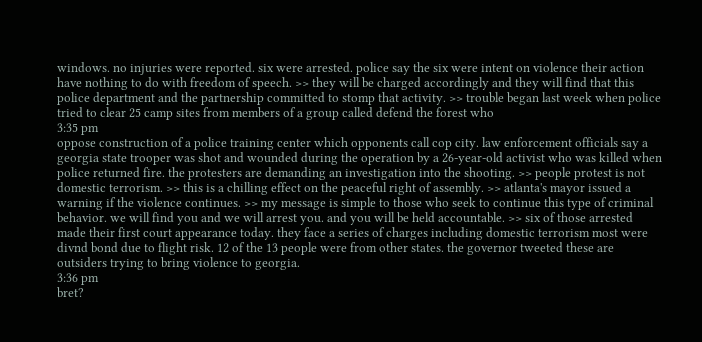windows. no injuries were reported. six were arrested. police say the six were intent on violence their action have nothing to do with freedom of speech. >> they will be charged accordingly and they will find that this police department and the partnership committed to stomp that activity. >> trouble began last week when police tried to clear 25 camp sites from members of a group called defend the forest who
3:35 pm
oppose construction of a police training center which opponents call cop city. law enforcement officials say a georgia state trooper was shot and wounded during the operation by a 26-year-old activist who was killed when police returned fire. the protesters are demanding an investigation into the shooting. >> people protest is not domestic terrorism. >> this is a chilling effect on the peaceful right of assembly. >> atlanta's mayor issued a warning if the violence continues. >> my message is simple to those who seek to continue this type of criminal behavior. we will find you and we will arrest you. and you will be held accountable. >> six of those arrested made their first court appearance today. they face a series of charges including domestic terrorism most were divnd bond due to flight risk. 12 of the 13 people were from other states. the governor tweeted these are outsiders trying to bring violence to georgia.
3:36 pm
bret?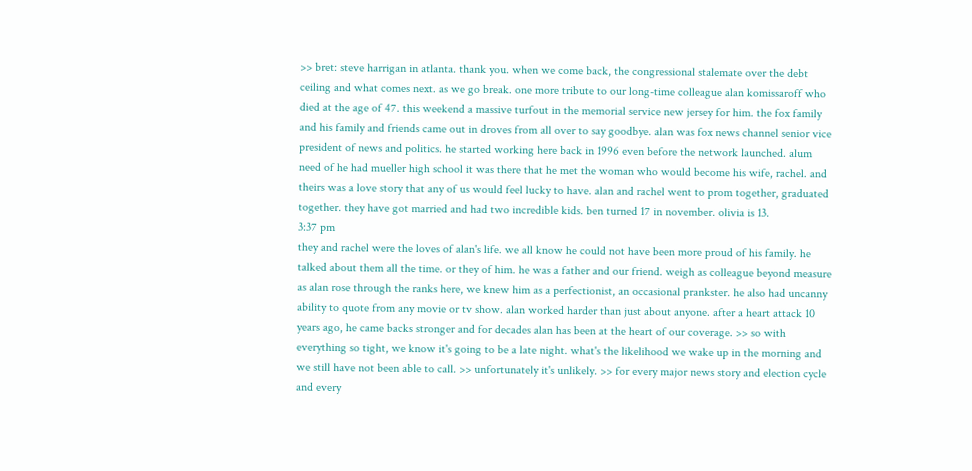>> bret: steve harrigan in atlanta. thank you. when we come back, the congressional stalemate over the debt ceiling and what comes next. as we go break. one more tribute to our long-time colleague alan komissaroff who died at the age of 47. this weekend a massive turfout in the memorial service new jersey for him. the fox family and his family and friends came out in droves from all over to say goodbye. alan was fox news channel senior vice president of news and politics. he started working here back in 1996 even before the network launched. alum need of he had mueller high school it was there that he met the woman who would become his wife, rachel. and theirs was a love story that any of us would feel lucky to have. alan and rachel went to prom together, graduated together. they have got married and had two incredible kids. ben turned 17 in november. olivia is 13.
3:37 pm
they and rachel were the loves of alan's life. we all know he could not have been more proud of his family. he talked about them all the time. or they of him. he was a father and our friend. weigh as colleague beyond measure as alan rose through the ranks here, we knew him as a perfectionist, an occasional prankster. he also had uncanny ability to quote from any movie or tv show. alan worked harder than just about anyone. after a heart attack 10 years ago, he came backs stronger and for decades alan has been at the heart of our coverage. >> so with everything so tight, we know it's going to be a late night. what's the likelihood we wake up in the morning and we still have not been able to call. >> unfortunately it's unlikely. >> for every major news story and election cycle and every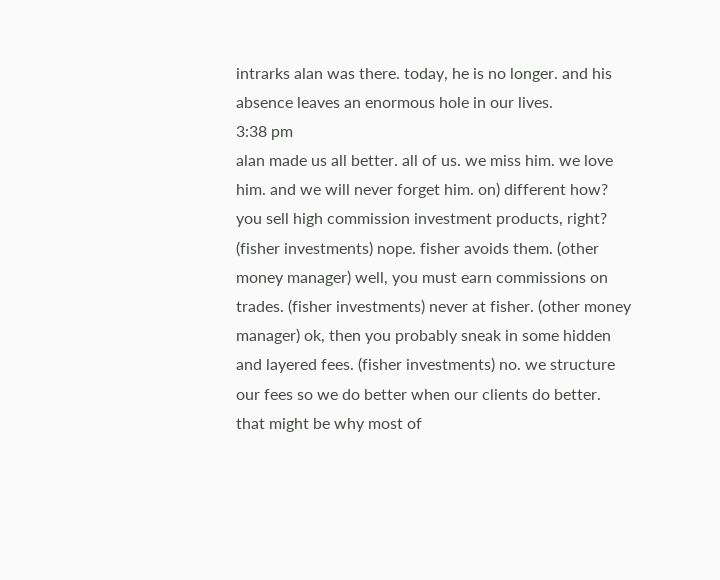intrarks alan was there. today, he is no longer. and his absence leaves an enormous hole in our lives.
3:38 pm
alan made us all better. all of us. we miss him. we love him. and we will never forget him. on) different how? you sell high commission investment products, right? (fisher investments) nope. fisher avoids them. (other money manager) well, you must earn commissions on trades. (fisher investments) never at fisher. (other money manager) ok, then you probably sneak in some hidden and layered fees. (fisher investments) no. we structure our fees so we do better when our clients do better. that might be why most of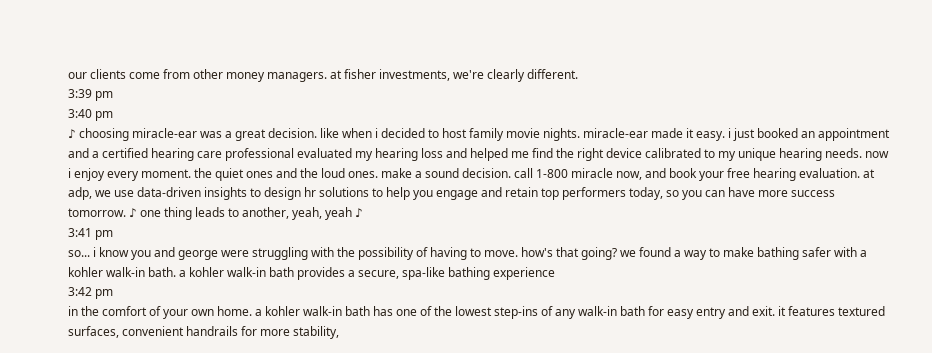our clients come from other money managers. at fisher investments, we're clearly different.
3:39 pm
3:40 pm
♪ choosing miracle-ear was a great decision. like when i decided to host family movie nights. miracle-ear made it easy. i just booked an appointment and a certified hearing care professional evaluated my hearing loss and helped me find the right device calibrated to my unique hearing needs. now i enjoy every moment. the quiet ones and the loud ones. make a sound decision. call 1-800 miracle now, and book your free hearing evaluation. at adp, we use data-driven insights to design hr solutions to help you engage and retain top performers today, so you can have more success tomorrow. ♪ one thing leads to another, yeah, yeah ♪
3:41 pm
so... i know you and george were struggling with the possibility of having to move. how's that going? we found a way to make bathing safer with a kohler walk-in bath. a kohler walk-in bath provides a secure, spa-like bathing experience
3:42 pm
in the comfort of your own home. a kohler walk-in bath has one of the lowest step-ins of any walk-in bath for easy entry and exit. it features textured surfaces, convenient handrails for more stability,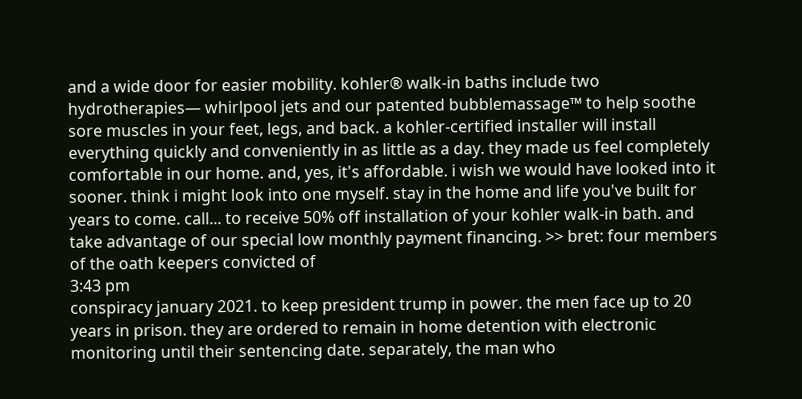and a wide door for easier mobility. kohler® walk-in baths include two hydrotherapies— whirlpool jets and our patented bubblemassage™ to help soothe sore muscles in your feet, legs, and back. a kohler-certified installer will install everything quickly and conveniently in as little as a day. they made us feel completely comfortable in our home. and, yes, it's affordable. i wish we would have looked into it sooner. think i might look into one myself. stay in the home and life you've built for years to come. call... to receive 50% off installation of your kohler walk-in bath. and take advantage of our special low monthly payment financing. >> bret: four members of the oath keepers convicted of
3:43 pm
conspiracy january 2021. to keep president trump in power. the men face up to 20 years in prison. they are ordered to remain in home detention with electronic monitoring until their sentencing date. separately, the man who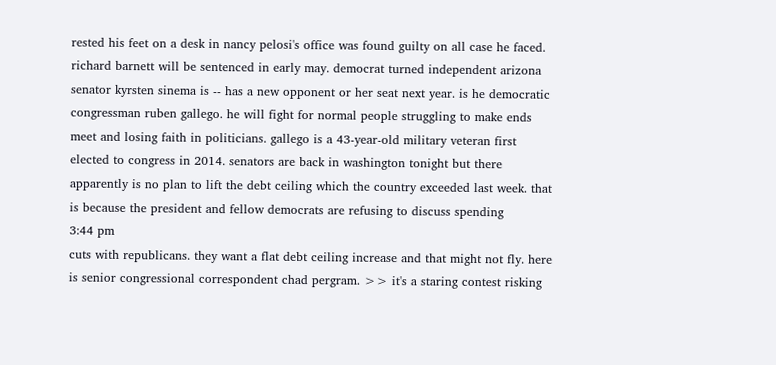rested his feet on a desk in nancy pelosi's office was found guilty on all case he faced. richard barnett will be sentenced in early may. democrat turned independent arizona senator kyrsten sinema is -- has a new opponent or her seat next year. is he democratic congressman ruben gallego. he will fight for normal people struggling to make ends meet and losing faith in politicians. gallego is a 43-year-old military veteran first elected to congress in 2014. senators are back in washington tonight but there apparently is no plan to lift the debt ceiling which the country exceeded last week. that is because the president and fellow democrats are refusing to discuss spending
3:44 pm
cuts with republicans. they want a flat debt ceiling increase and that might not fly. here is senior congressional correspondent chad pergram. >> it's a staring contest risking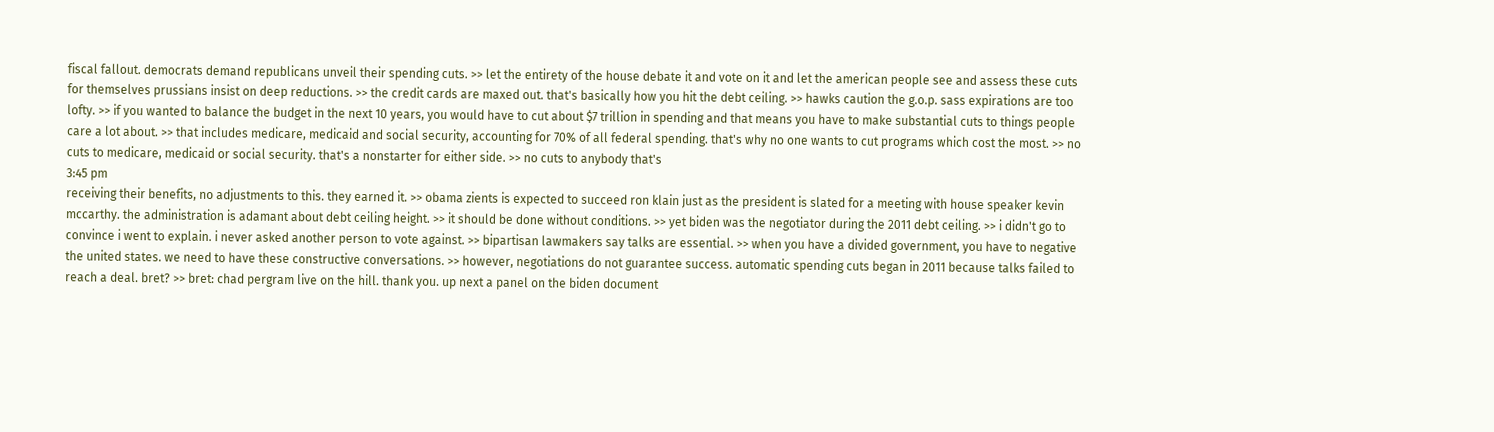fiscal fallout. democrats demand republicans unveil their spending cuts. >> let the entirety of the house debate it and vote on it and let the american people see and assess these cuts for themselves prussians insist on deep reductions. >> the credit cards are maxed out. that's basically how you hit the debt ceiling. >> hawks caution the g.o.p. sass expirations are too lofty. >> if you wanted to balance the budget in the next 10 years, you would have to cut about $7 trillion in spending and that means you have to make substantial cuts to things people care a lot about. >> that includes medicare, medicaid and social security, accounting for 70% of all federal spending. that's why no one wants to cut programs which cost the most. >> no cuts to medicare, medicaid or social security. that's a nonstarter for either side. >> no cuts to anybody that's
3:45 pm
receiving their benefits, no adjustments to this. they earned it. >> obama zients is expected to succeed ron klain just as the president is slated for a meeting with house speaker kevin mccarthy. the administration is adamant about debt ceiling height. >> it should be done without conditions. >> yet biden was the negotiator during the 2011 debt ceiling. >> i didn't go to convince i went to explain. i never asked another person to vote against. >> bipartisan lawmakers say talks are essential. >> when you have a divided government, you have to negative the united states. we need to have these constructive conversations. >> however, negotiations do not guarantee success. automatic spending cuts began in 2011 because talks failed to reach a deal. bret? >> bret: chad pergram live on the hill. thank you. up next a panel on the biden document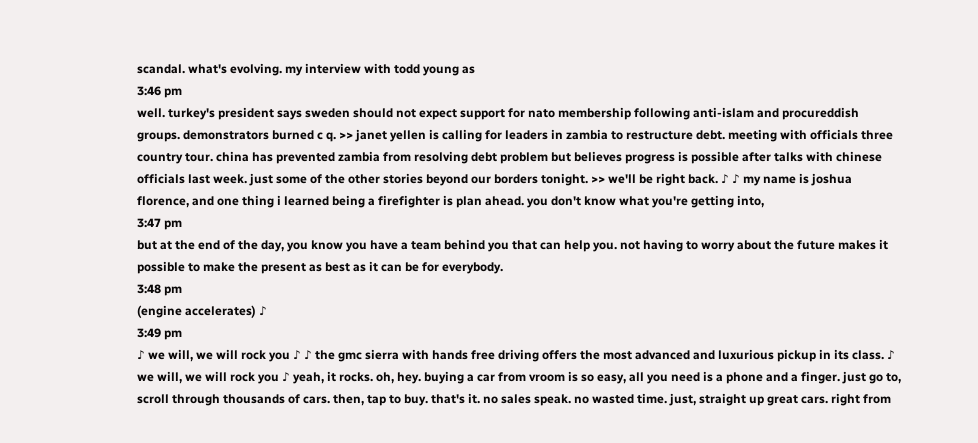scandal. what's evolving. my interview with todd young as
3:46 pm
well. turkey's president says sweden should not expect support for nato membership following anti-islam and procureddish groups. demonstrators burned c q. >> janet yellen is calling for leaders in zambia to restructure debt. meeting with officials three country tour. china has prevented zambia from resolving debt problem but believes progress is possible after talks with chinese officials last week. just some of the other stories beyond our borders tonight. >> we'll be right back. ♪ ♪ my name is joshua florence, and one thing i learned being a firefighter is plan ahead. you don't know what you're getting into,
3:47 pm
but at the end of the day, you know you have a team behind you that can help you. not having to worry about the future makes it possible to make the present as best as it can be for everybody.
3:48 pm
(engine accelerates) ♪
3:49 pm
♪ we will, we will rock you ♪ ♪ the gmc sierra with hands free driving offers the most advanced and luxurious pickup in its class. ♪ we will, we will rock you ♪ yeah, it rocks. oh, hey. buying a car from vroom is so easy, all you need is a phone and a finger. just go to, scroll through thousands of cars. then, tap to buy. that's it. no sales speak. no wasted time. just, straight up great cars. right from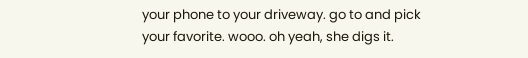your phone to your driveway. go to and pick your favorite. wooo. oh yeah, she digs it.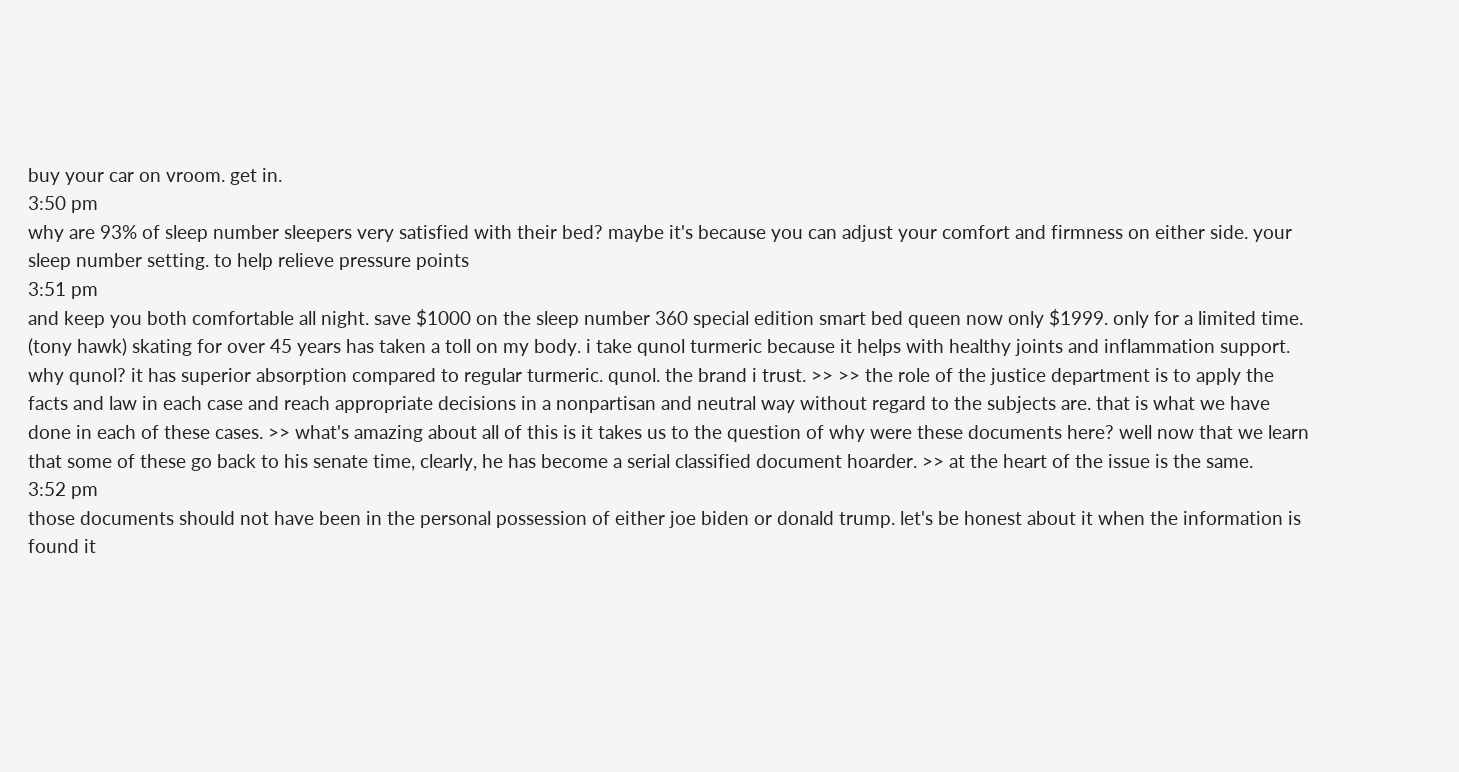buy your car on vroom. get in.
3:50 pm
why are 93% of sleep number sleepers very satisfied with their bed? maybe it's because you can adjust your comfort and firmness on either side. your sleep number setting. to help relieve pressure points
3:51 pm
and keep you both comfortable all night. save $1000 on the sleep number 360 special edition smart bed queen now only $1999. only for a limited time. (tony hawk) skating for over 45 years has taken a toll on my body. i take qunol turmeric because it helps with healthy joints and inflammation support. why qunol? it has superior absorption compared to regular turmeric. qunol. the brand i trust. >> >> the role of the justice department is to apply the facts and law in each case and reach appropriate decisions in a nonpartisan and neutral way without regard to the subjects are. that is what we have done in each of these cases. >> what's amazing about all of this is it takes us to the question of why were these documents here? well now that we learn that some of these go back to his senate time, clearly, he has become a serial classified document hoarder. >> at the heart of the issue is the same.
3:52 pm
those documents should not have been in the personal possession of either joe biden or donald trump. let's be honest about it when the information is found it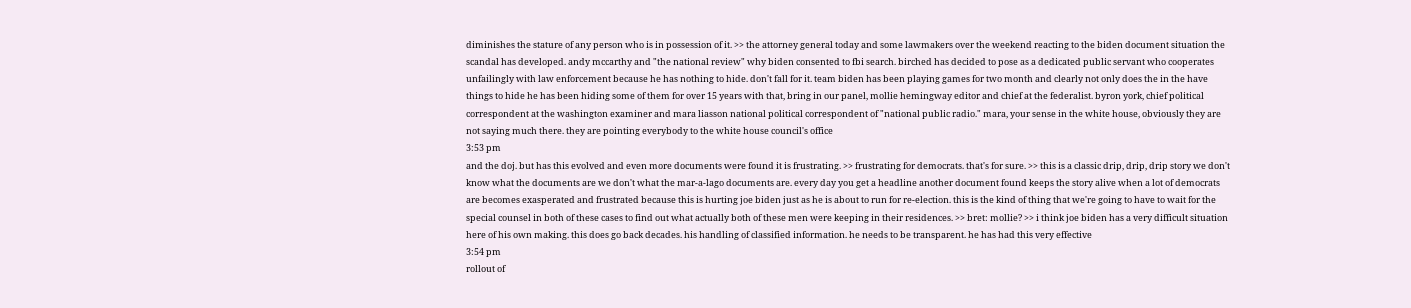diminishes the stature of any person who is in possession of it. >> the attorney general today and some lawmakers over the weekend reacting to the biden document situation the scandal has developed. andy mccarthy and "the national review" why biden consented to fbi search. birched has decided to pose as a dedicated public servant who cooperates unfailingly with law enforcement because he has nothing to hide. don't fall for it. team biden has been playing games for two month and clearly not only does the in the have things to hide he has been hiding some of them for over 15 years with that, bring in our panel, mollie hemingway editor and chief at the federalist. byron york, chief political correspondent at the washington examiner and mara liasson national political correspondent of "national public radio." mara, your sense in the white house, obviously they are not saying much there. they are pointing everybody to the white house council's office
3:53 pm
and the doj. but has this evolved and even more documents were found it is frustrating. >> frustrating for democrats. that's for sure. >> this is a classic drip, drip, drip story we don't know what the documents are we don't what the mar-a-lago documents are. every day you get a headline another document found keeps the story alive when a lot of democrats are becomes exasperated and frustrated because this is hurting joe biden just as he is about to run for re-election. this is the kind of thing that we're going to have to wait for the special counsel in both of these cases to find out what actually both of these men were keeping in their residences. >> bret: mollie? >> i think joe biden has a very difficult situation here of his own making. this does go back decades. his handling of classified information. he needs to be transparent. he has had this very effective
3:54 pm
rollout of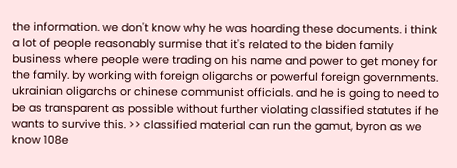the information. we don't know why he was hoarding these documents. i think a lot of people reasonably surmise that it's related to the biden family business where people were trading on his name and power to get money for the family. by working with foreign oligarchs or powerful foreign governments. ukrainian oligarchs or chinese communist officials. and he is going to need to be as transparent as possible without further violating classified statutes if he wants to survive this. >> classified material can run the gamut, byron as we know 108e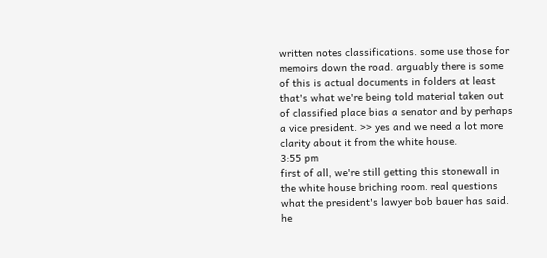written notes classifications. some use those for memoirs down the road. arguably there is some of this is actual documents in folders at least that's what we're being told material taken out of classified place bias a senator and by perhaps a vice president. >> yes and we need a lot more clarity about it from the white house.
3:55 pm
first of all, we're still getting this stonewall in the white house briching room. real questions what the president's lawyer bob bauer has said. he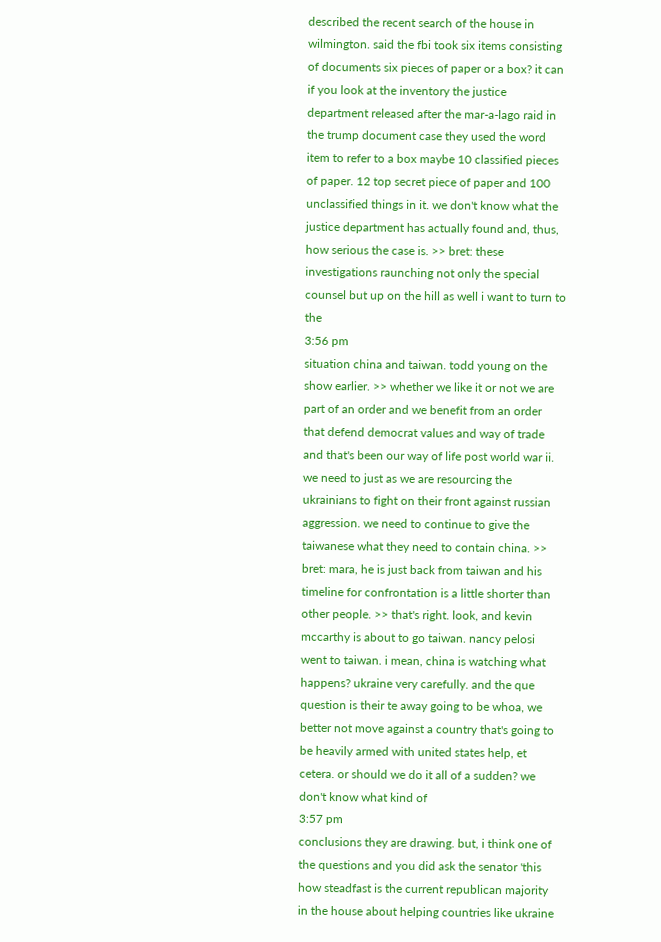described the recent search of the house in wilmington. said the fbi took six items consisting of documents six pieces of paper or a box? it can if you look at the inventory the justice department released after the mar-a-lago raid in the trump document case they used the word item to refer to a box maybe 10 classified pieces of paper. 12 top secret piece of paper and 100 unclassified things in it. we don't know what the justice department has actually found and, thus, how serious the case is. >> bret: these investigations raunching not only the special counsel but up on the hill as well i want to turn to the
3:56 pm
situation china and taiwan. todd young on the show earlier. >> whether we like it or not we are part of an order and we benefit from an order that defend democrat values and way of trade and that's been our way of life post world war ii. we need to just as we are resourcing the ukrainians to fight on their front against russian aggression. we need to continue to give the taiwanese what they need to contain china. >> bret: mara, he is just back from taiwan and his timeline for confrontation is a little shorter than other people. >> that's right. look, and kevin mccarthy is about to go taiwan. nancy pelosi went to taiwan. i mean, china is watching what happens? ukraine very carefully. and the que question is their te away going to be whoa, we better not move against a country that's going to be heavily armed with united states help, et cetera. or should we do it all of a sudden? we don't know what kind of
3:57 pm
conclusions they are drawing. but, i think one of the questions and you did ask the senator 'this how steadfast is the current republican majority in the house about helping countries like ukraine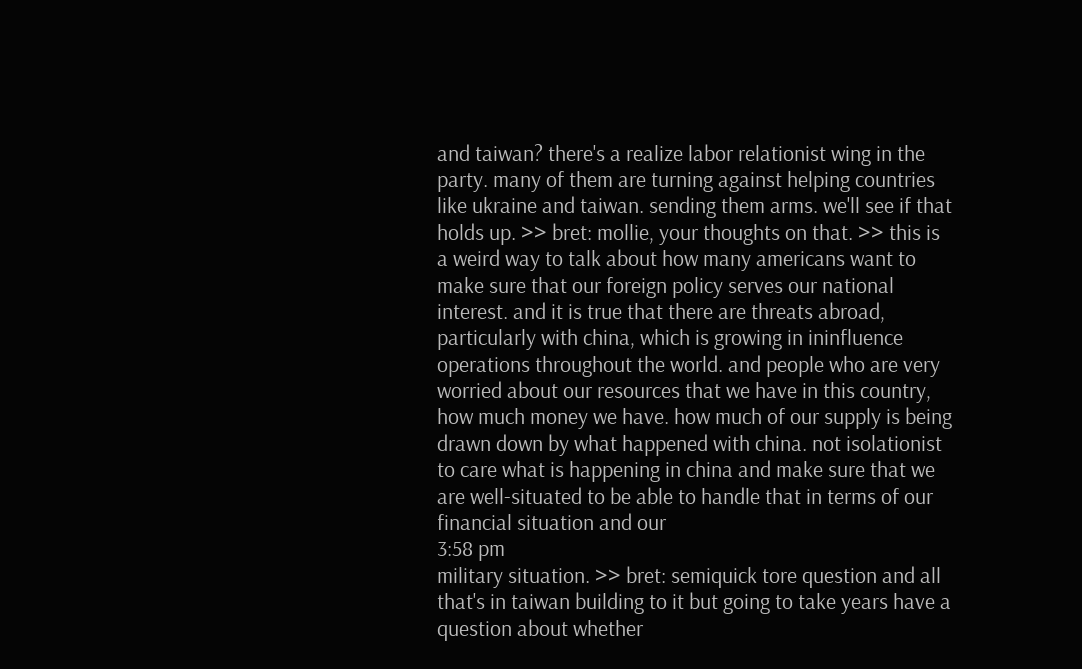and taiwan? there's a realize labor relationist wing in the party. many of them are turning against helping countries like ukraine and taiwan. sending them arms. we'll see if that holds up. >> bret: mollie, your thoughts on that. >> this is a weird way to talk about how many americans want to make sure that our foreign policy serves our national interest. and it is true that there are threats abroad, particularly with china, which is growing in ininfluence operations throughout the world. and people who are very worried about our resources that we have in this country, how much money we have. how much of our supply is being drawn down by what happened with china. not isolationist to care what is happening in china and make sure that we are well-situated to be able to handle that in terms of our financial situation and our
3:58 pm
military situation. >> bret: semiquick tore question and all that's in taiwan building to it but going to take years have a question about whether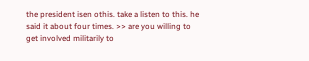the president isen othis. take a listen to this. he said it about four times. >> are you willing to get involved militarily to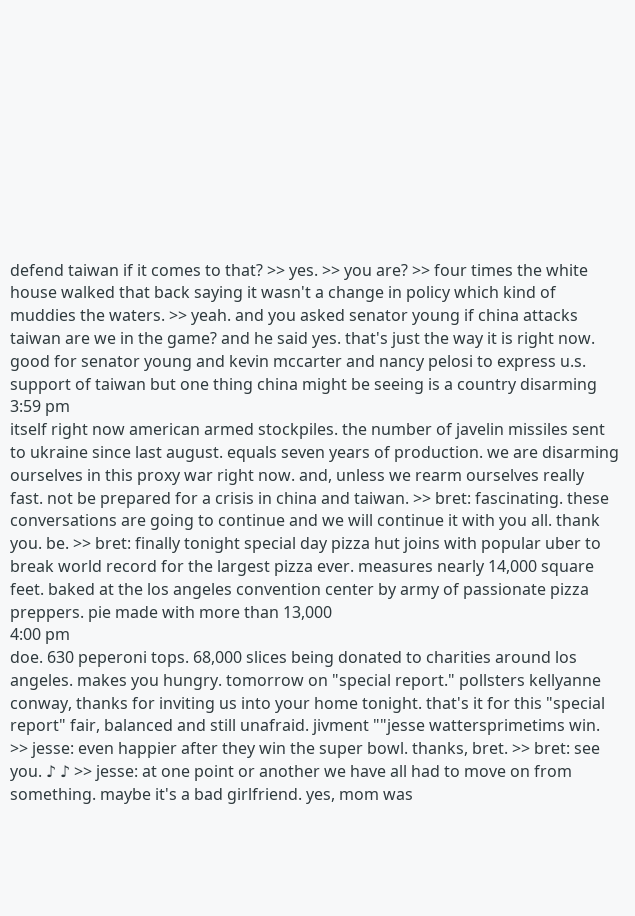defend taiwan if it comes to that? >> yes. >> you are? >> four times the white house walked that back saying it wasn't a change in policy which kind of muddies the waters. >> yeah. and you asked senator young if china attacks taiwan are we in the game? and he said yes. that's just the way it is right now. good for senator young and kevin mccarter and nancy pelosi to express u.s. support of taiwan but one thing china might be seeing is a country disarming
3:59 pm
itself right now american armed stockpiles. the number of javelin missiles sent to ukraine since last august. equals seven years of production. we are disarming ourselves in this proxy war right now. and, unless we rearm ourselves really fast. not be prepared for a crisis in china and taiwan. >> bret: fascinating. these conversations are going to continue and we will continue it with you all. thank you. be. >> bret: finally tonight special day pizza hut joins with popular uber to break world record for the largest pizza ever. measures nearly 14,000 square feet. baked at the los angeles convention center by army of passionate pizza preppers. pie made with more than 13,000
4:00 pm
doe. 630 peperoni tops. 68,000 slices being donated to charities around los angeles. makes you hungry. tomorrow on "special report." pollsters kellyanne conway, thanks for inviting us into your home tonight. that's it for this "special report" fair, balanced and still unafraid. jivment ""jesse wattersprimetims win. >> jesse: even happier after they win the super bowl. thanks, bret. >> bret: see you. ♪ ♪ >> jesse: at one point or another we have all had to move on from something. maybe it's a bad girlfriend. yes, mom was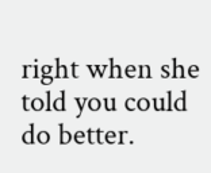right when she told you could do better.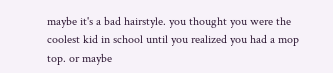maybe it's a bad hairstyle. you thought you were the coolest kid in school until you realized you had a mop top. or maybe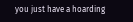you just have a hoarding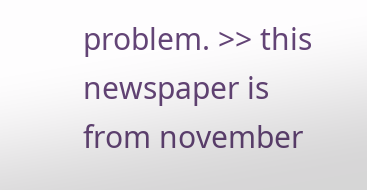problem. >> this newspaper is from november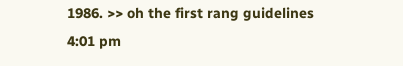1986. >> oh the first rang guidelines
4:01 pm